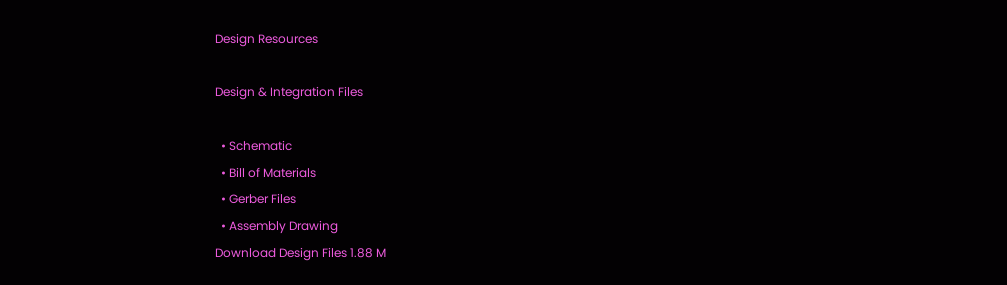Design Resources

Design & Integration Files

  • Schematic
  • Bill of Materials
  • Gerber Files
  • Assembly Drawing
Download Design Files 1.88 M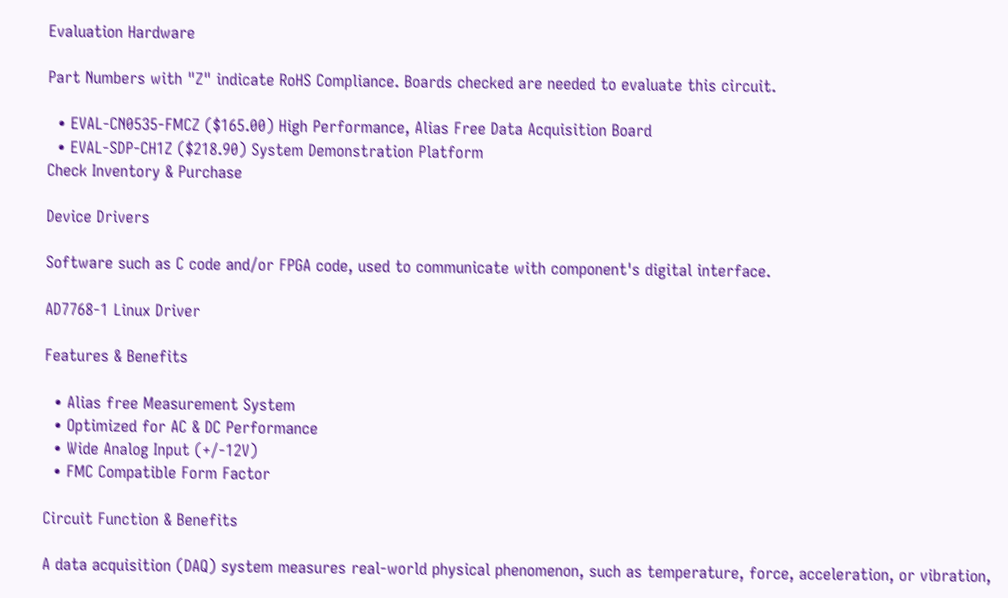Evaluation Hardware

Part Numbers with "Z" indicate RoHS Compliance. Boards checked are needed to evaluate this circuit.

  • EVAL-CN0535-FMCZ ($165.00) High Performance, Alias Free Data Acquisition Board
  • EVAL-SDP-CH1Z ($218.90) System Demonstration Platform
Check Inventory & Purchase

Device Drivers

Software such as C code and/or FPGA code, used to communicate with component's digital interface.

AD7768-1 Linux Driver

Features & Benefits

  • Alias free Measurement System
  • Optimized for AC & DC Performance
  • Wide Analog Input (+/-12V)
  • FMC Compatible Form Factor

Circuit Function & Benefits

A data acquisition (DAQ) system measures real-world physical phenomenon, such as temperature, force, acceleration, or vibration,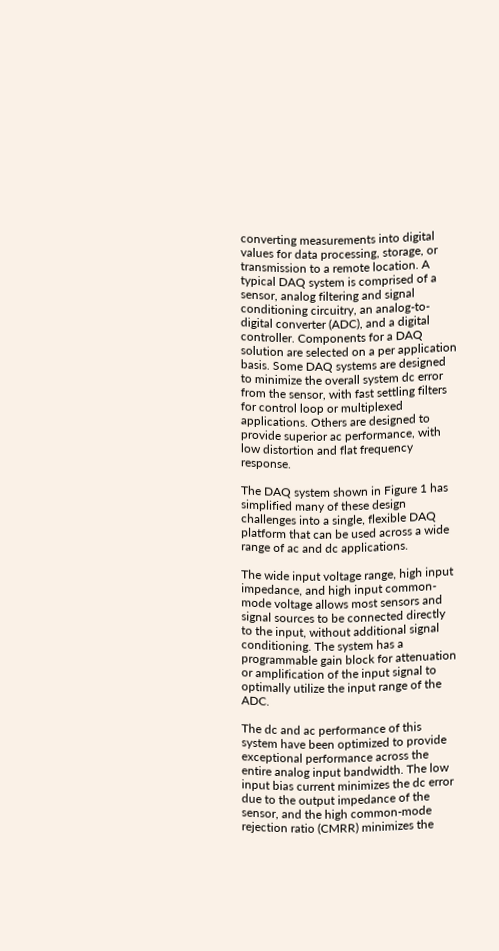converting measurements into digital values for data processing, storage, or transmission to a remote location. A typical DAQ system is comprised of a sensor, analog filtering and signal conditioning circuitry, an analog-to-digital converter (ADC), and a digital controller. Components for a DAQ solution are selected on a per application basis. Some DAQ systems are designed to minimize the overall system dc error from the sensor, with fast settling filters for control loop or multiplexed applications. Others are designed to provide superior ac performance, with low distortion and flat frequency response.

The DAQ system shown in Figure 1 has simplified many of these design challenges into a single, flexible DAQ platform that can be used across a wide range of ac and dc applications.

The wide input voltage range, high input impedance, and high input common-mode voltage allows most sensors and signal sources to be connected directly to the input, without additional signal conditioning. The system has a programmable gain block for attenuation or amplification of the input signal to optimally utilize the input range of the ADC.

The dc and ac performance of this system have been optimized to provide exceptional performance across the entire analog input bandwidth. The low input bias current minimizes the dc error due to the output impedance of the sensor, and the high common-mode rejection ratio (CMRR) minimizes the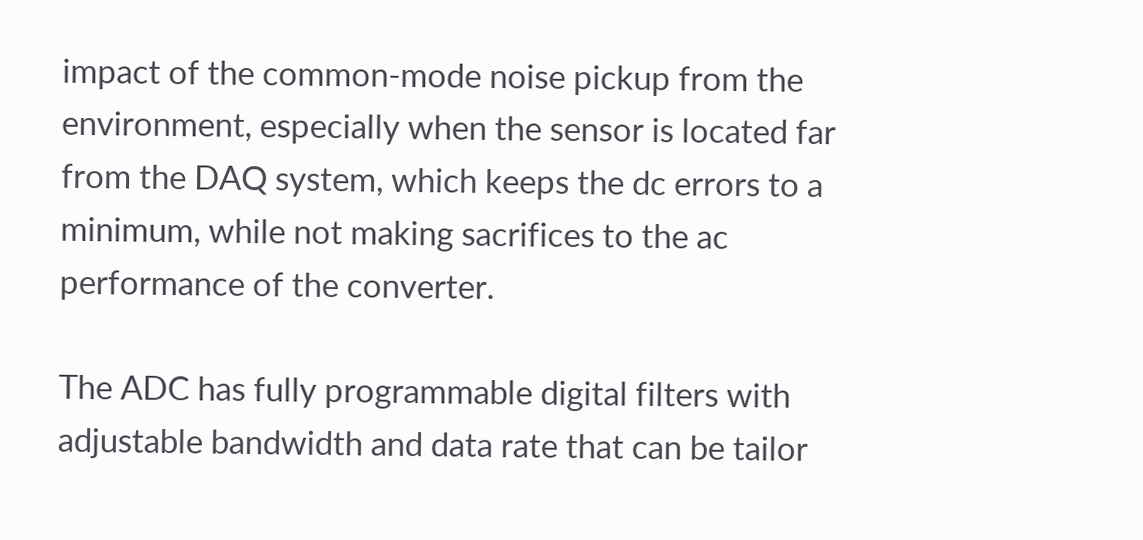impact of the common-mode noise pickup from the environment, especially when the sensor is located far from the DAQ system, which keeps the dc errors to a minimum, while not making sacrifices to the ac performance of the converter.

The ADC has fully programmable digital filters with adjustable bandwidth and data rate that can be tailor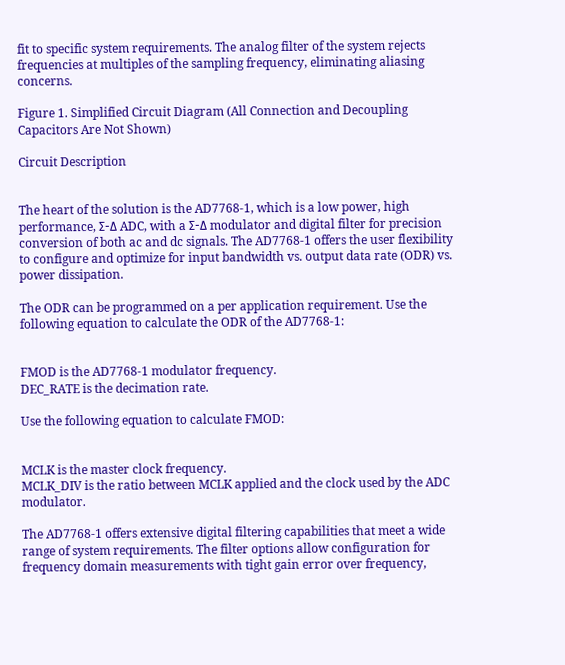fit to specific system requirements. The analog filter of the system rejects frequencies at multiples of the sampling frequency, eliminating aliasing concerns.

Figure 1. Simplified Circuit Diagram (All Connection and Decoupling Capacitors Are Not Shown)

Circuit Description


The heart of the solution is the AD7768-1, which is a low power, high performance, Σ-Δ ADC, with a Σ-Δ modulator and digital filter for precision conversion of both ac and dc signals. The AD7768-1 offers the user flexibility to configure and optimize for input bandwidth vs. output data rate (ODR) vs. power dissipation.

The ODR can be programmed on a per application requirement. Use the following equation to calculate the ODR of the AD7768-1:


FMOD is the AD7768-1 modulator frequency.
DEC_RATE is the decimation rate.

Use the following equation to calculate FMOD:


MCLK is the master clock frequency.
MCLK_DIV is the ratio between MCLK applied and the clock used by the ADC modulator.

The AD7768-1 offers extensive digital filtering capabilities that meet a wide range of system requirements. The filter options allow configuration for frequency domain measurements with tight gain error over frequency,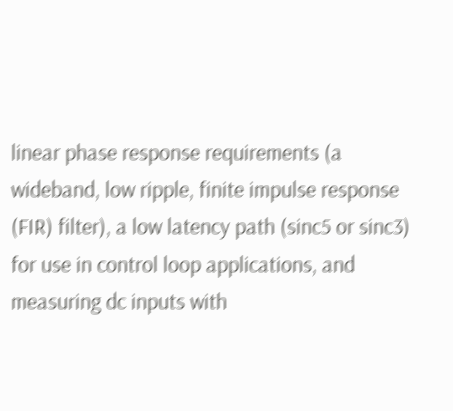linear phase response requirements (a wideband, low ripple, finite impulse response (FIR) filter), a low latency path (sinc5 or sinc3) for use in control loop applications, and measuring dc inputs with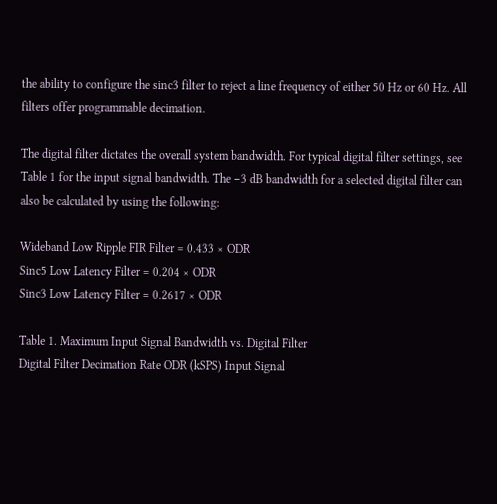the ability to configure the sinc3 filter to reject a line frequency of either 50 Hz or 60 Hz. All filters offer programmable decimation.

The digital filter dictates the overall system bandwidth. For typical digital filter settings, see Table 1 for the input signal bandwidth. The −3 dB bandwidth for a selected digital filter can also be calculated by using the following:

Wideband Low Ripple FIR Filter = 0.433 × ODR
Sinc5 Low Latency Filter = 0.204 × ODR
Sinc3 Low Latency Filter = 0.2617 × ODR

Table 1. Maximum Input Signal Bandwidth vs. Digital Filter
Digital Filter Decimation Rate ODR (kSPS) Input Signal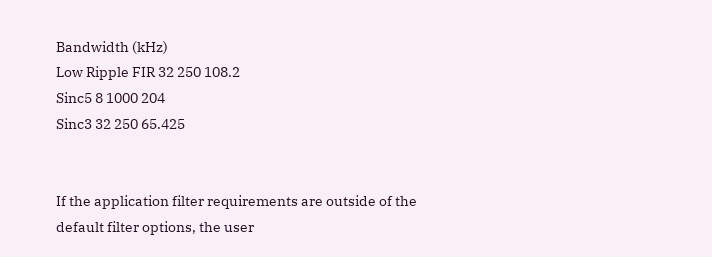Bandwidth (kHz)
Low Ripple FIR 32 250 108.2
Sinc5 8 1000 204
Sinc3 32 250 65.425


If the application filter requirements are outside of the default filter options, the user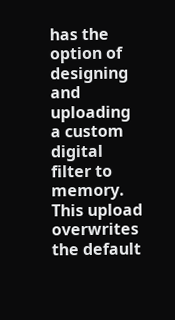has the option of designing and uploading a custom digital filter to memory. This upload overwrites the default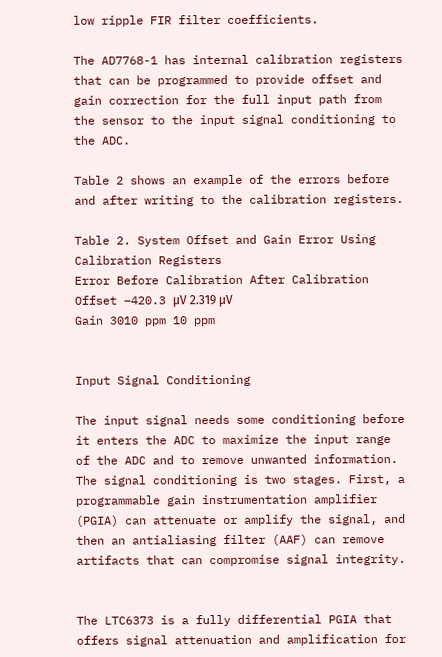low ripple FIR filter coefficients.

The AD7768-1 has internal calibration registers that can be programmed to provide offset and gain correction for the full input path from the sensor to the input signal conditioning to the ADC.

Table 2 shows an example of the errors before and after writing to the calibration registers.

Table 2. System Offset and Gain Error Using Calibration Registers
Error Before Calibration After Calibration
Offset −420.3 μV 2.319 μV
Gain 3010 ppm 10 ppm


Input Signal Conditioning

The input signal needs some conditioning before it enters the ADC to maximize the input range of the ADC and to remove unwanted information. The signal conditioning is two stages. First, a programmable gain instrumentation amplifier (PGIA) can attenuate or amplify the signal, and then an antialiasing filter (AAF) can remove artifacts that can compromise signal integrity.


The LTC6373 is a fully differential PGIA that offers signal attenuation and amplification for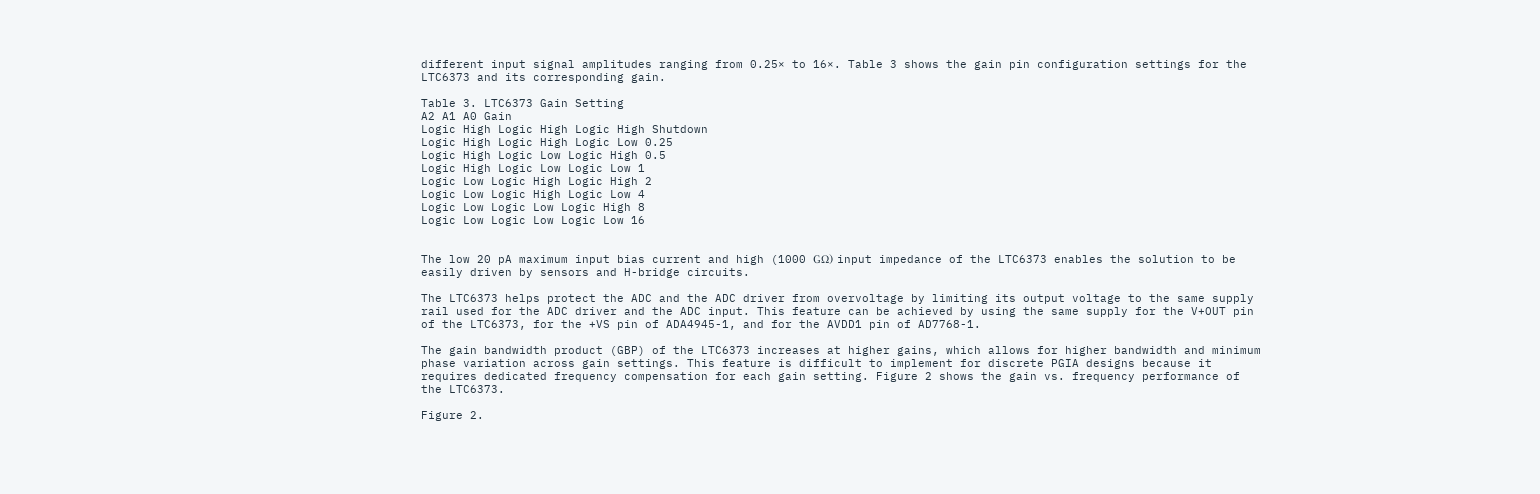different input signal amplitudes ranging from 0.25× to 16×. Table 3 shows the gain pin configuration settings for the LTC6373 and its corresponding gain.

Table 3. LTC6373 Gain Setting
A2 A1 A0 Gain
Logic High Logic High Logic High Shutdown
Logic High Logic High Logic Low 0.25
Logic High Logic Low Logic High 0.5
Logic High Logic Low Logic Low 1
Logic Low Logic High Logic High 2
Logic Low Logic High Logic Low 4
Logic Low Logic Low Logic High 8
Logic Low Logic Low Logic Low 16


The low 20 pA maximum input bias current and high (1000 GΩ) input impedance of the LTC6373 enables the solution to be easily driven by sensors and H-bridge circuits.

The LTC6373 helps protect the ADC and the ADC driver from overvoltage by limiting its output voltage to the same supply rail used for the ADC driver and the ADC input. This feature can be achieved by using the same supply for the V+OUT pin of the LTC6373, for the +VS pin of ADA4945-1, and for the AVDD1 pin of AD7768-1.

The gain bandwidth product (GBP) of the LTC6373 increases at higher gains, which allows for higher bandwidth and minimum phase variation across gain settings. This feature is difficult to implement for discrete PGIA designs because it requires dedicated frequency compensation for each gain setting. Figure 2 shows the gain vs. frequency performance of the LTC6373.

Figure 2.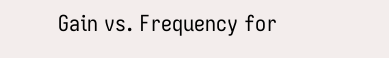Gain vs. Frequency for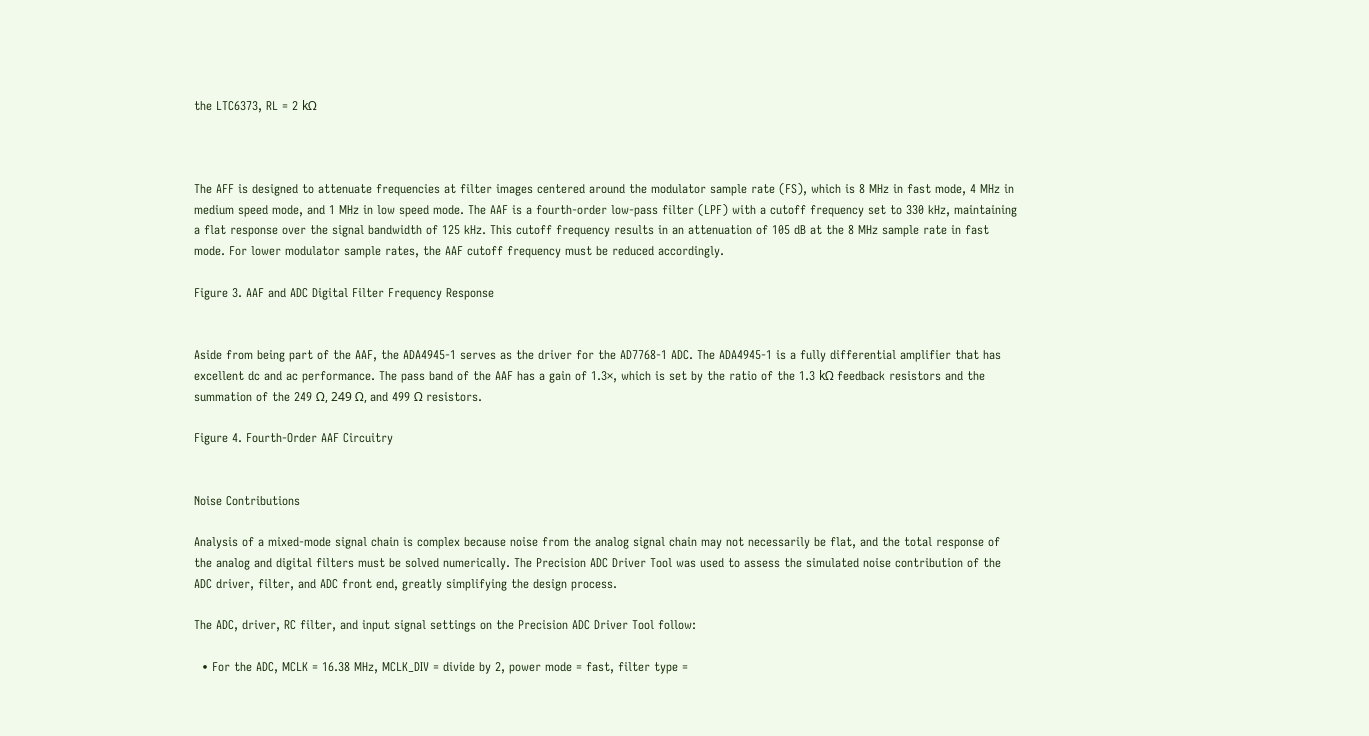the LTC6373, RL = 2 kΩ



The AFF is designed to attenuate frequencies at filter images centered around the modulator sample rate (FS), which is 8 MHz in fast mode, 4 MHz in medium speed mode, and 1 MHz in low speed mode. The AAF is a fourth-order low-pass filter (LPF) with a cutoff frequency set to 330 kHz, maintaining a flat response over the signal bandwidth of 125 kHz. This cutoff frequency results in an attenuation of 105 dB at the 8 MHz sample rate in fast mode. For lower modulator sample rates, the AAF cutoff frequency must be reduced accordingly.

Figure 3. AAF and ADC Digital Filter Frequency Response


Aside from being part of the AAF, the ADA4945-1 serves as the driver for the AD7768-1 ADC. The ADA4945-1 is a fully differential amplifier that has excellent dc and ac performance. The pass band of the AAF has a gain of 1.3×, which is set by the ratio of the 1.3 kΩ feedback resistors and the summation of the 249 Ω, 249 Ω, and 499 Ω resistors.

Figure 4. Fourth-Order AAF Circuitry


Noise Contributions

Analysis of a mixed-mode signal chain is complex because noise from the analog signal chain may not necessarily be flat, and the total response of the analog and digital filters must be solved numerically. The Precision ADC Driver Tool was used to assess the simulated noise contribution of the ADC driver, filter, and ADC front end, greatly simplifying the design process.

The ADC, driver, RC filter, and input signal settings on the Precision ADC Driver Tool follow:

  • For the ADC, MCLK = 16.38 MHz, MCLK_DIV = divide by 2, power mode = fast, filter type =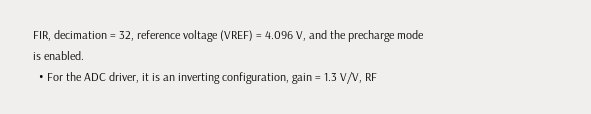FIR, decimation = 32, reference voltage (VREF) = 4.096 V, and the precharge mode is enabled.
  • For the ADC driver, it is an inverting configuration, gain = 1.3 V/V, RF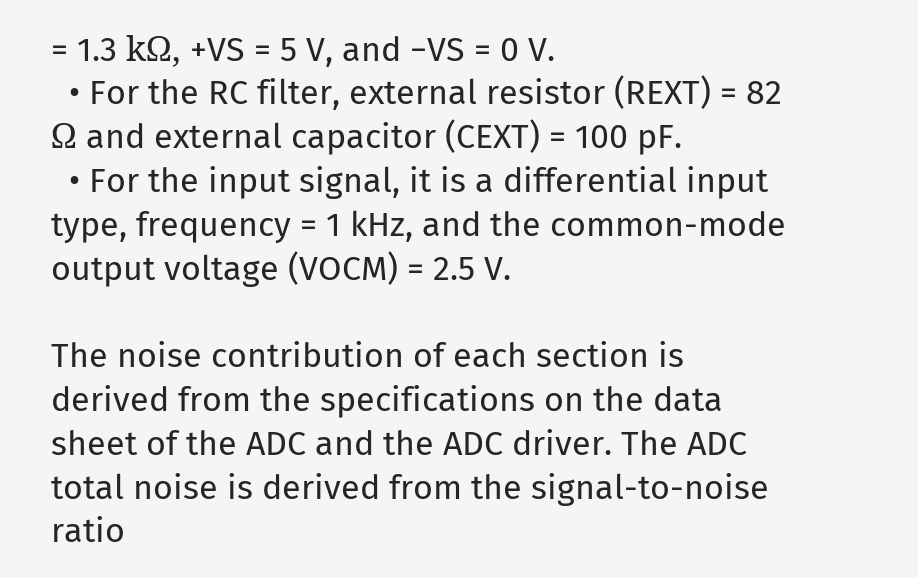= 1.3 kΩ, +VS = 5 V, and −VS = 0 V.
  • For the RC filter, external resistor (REXT) = 82 Ω and external capacitor (CEXT) = 100 pF.
  • For the input signal, it is a differential input type, frequency = 1 kHz, and the common-mode output voltage (VOCM) = 2.5 V.

The noise contribution of each section is derived from the specifications on the data sheet of the ADC and the ADC driver. The ADC total noise is derived from the signal-to-noise ratio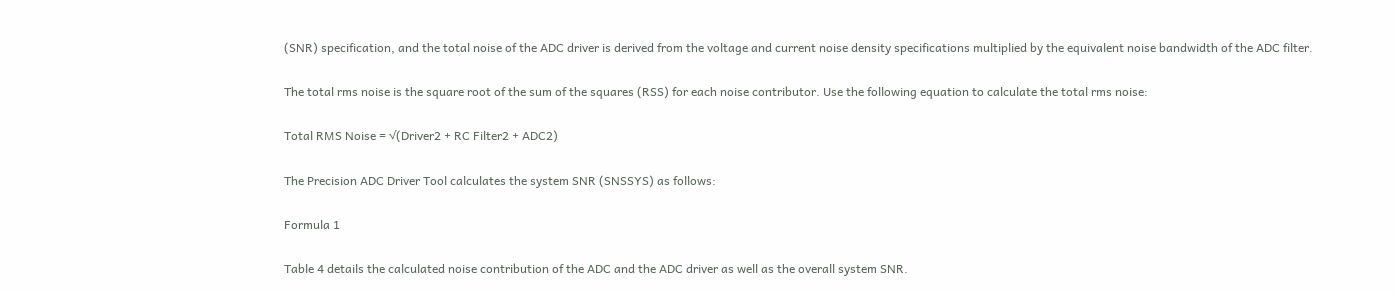(SNR) specification, and the total noise of the ADC driver is derived from the voltage and current noise density specifications multiplied by the equivalent noise bandwidth of the ADC filter.

The total rms noise is the square root of the sum of the squares (RSS) for each noise contributor. Use the following equation to calculate the total rms noise:

Total RMS Noise = √(Driver2 + RC Filter2 + ADC2)

The Precision ADC Driver Tool calculates the system SNR (SNSSYS) as follows:

Formula 1

Table 4 details the calculated noise contribution of the ADC and the ADC driver as well as the overall system SNR.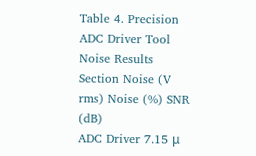Table 4. Precision ADC Driver Tool Noise Results
Section Noise (V rms) Noise (%) SNR (dB)
ADC Driver 7.15 μ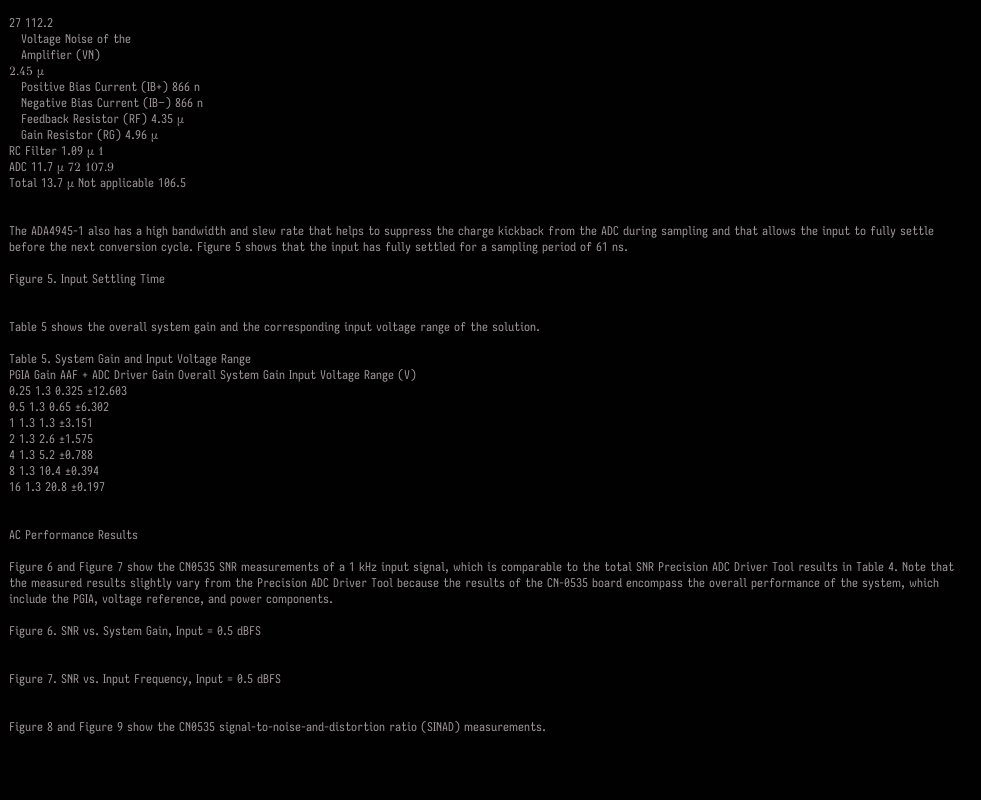27 112.2
   Voltage Noise of the
   Amplifier (VN)
2.45 μ
   Positive Bias Current (IB+) 866 n
   Negative Bias Current (IB−) 866 n
   Feedback Resistor (RF) 4.35 μ
   Gain Resistor (RG) 4.96 μ
RC Filter 1.09 μ 1
ADC 11.7 μ 72 107.9
Total 13.7 μ Not applicable 106.5


The ADA4945-1 also has a high bandwidth and slew rate that helps to suppress the charge kickback from the ADC during sampling and that allows the input to fully settle before the next conversion cycle. Figure 5 shows that the input has fully settled for a sampling period of 61 ns.

Figure 5. Input Settling Time


Table 5 shows the overall system gain and the corresponding input voltage range of the solution.

Table 5. System Gain and Input Voltage Range
PGIA Gain AAF + ADC Driver Gain Overall System Gain Input Voltage Range (V)
0.25 1.3 0.325 ±12.603
0.5 1.3 0.65 ±6.302
1 1.3 1.3 ±3.151
2 1.3 2.6 ±1.575
4 1.3 5.2 ±0.788
8 1.3 10.4 ±0.394
16 1.3 20.8 ±0.197


AC Performance Results

Figure 6 and Figure 7 show the CN0535 SNR measurements of a 1 kHz input signal, which is comparable to the total SNR Precision ADC Driver Tool results in Table 4. Note that the measured results slightly vary from the Precision ADC Driver Tool because the results of the CN-0535 board encompass the overall performance of the system, which include the PGIA, voltage reference, and power components.

Figure 6. SNR vs. System Gain, Input = 0.5 dBFS


Figure 7. SNR vs. Input Frequency, Input = 0.5 dBFS


Figure 8 and Figure 9 show the CN0535 signal-to-noise-and-distortion ratio (SINAD) measurements.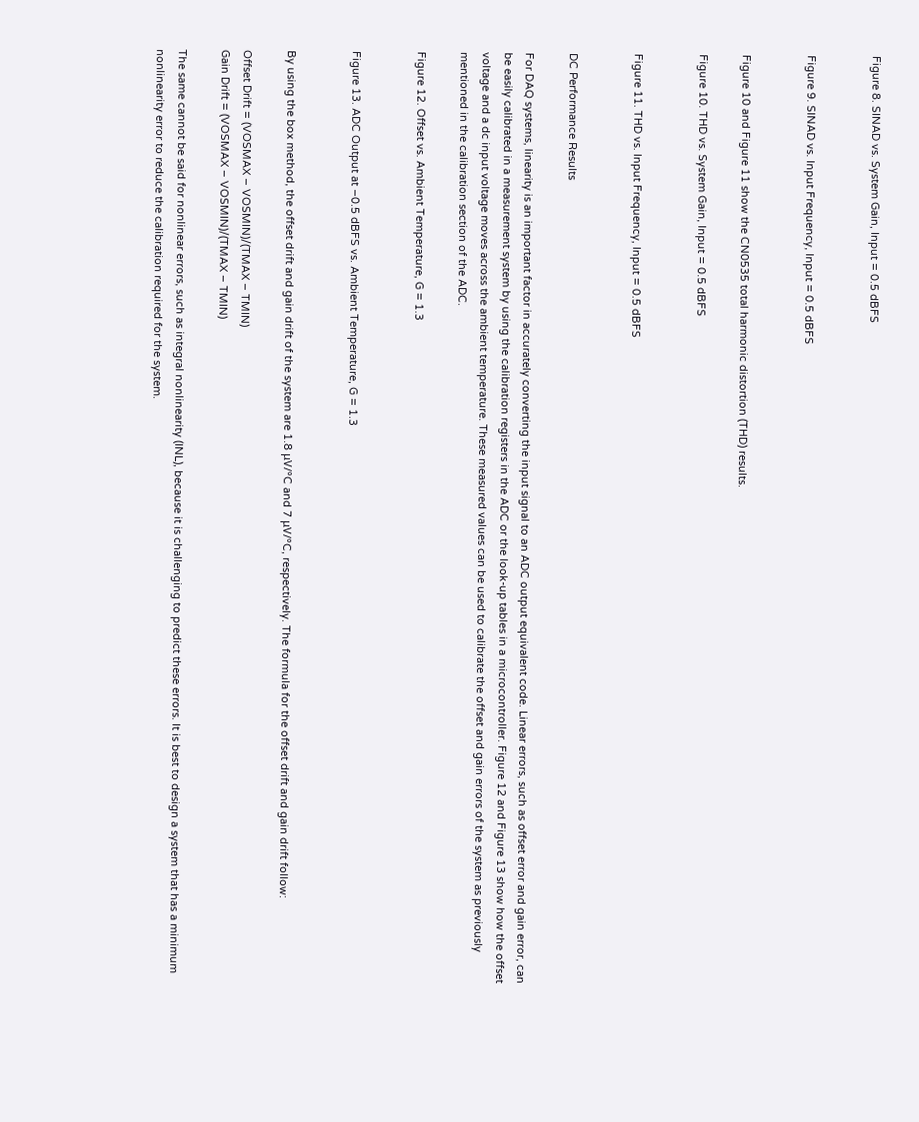Figure 8. SINAD vs. System Gain, Input = 0.5 dBFS


Figure 9. SINAD vs. Input Frequency, Input = 0.5 dBFS


Figure 10 and Figure 11 show the CN0535 total harmonic distortion (THD) results.

Figure 10. THD vs. System Gain, Input = 0.5 dBFS


Figure 11. THD vs. Input Frequency, Input = 0.5 dBFS


DC Performance Results

For DAQ systems, linearity is an important factor in accurately converting the input signal to an ADC output equivalent code. Linear errors, such as offset error and gain error, can be easily calibrated in a measurement system by using the calibration registers in the ADC or the look-up tables in a microcontroller. Figure 12 and Figure 13 show how the offset voltage and a dc input voltage moves across the ambient temperature. These measured values can be used to calibrate the offset and gain errors of the system as previously mentioned in the calibration section of the ADC.

Figure 12. Offset vs. Ambient Temperature, G = 1.3


Figure 13. ADC Output at −0.5 dBFS vs. Ambient Temperature, G = 1.3


By using the box method, the offset drift and gain drift of the system are 1.8 μV/°C and 7 μV/°C, respectively. The formula for the offset drift and gain drift follow:

Offset Drift = (VOSMAX − VOSMIN)/(TMAX − TMIN)
Gain Drift = (VOSMAX − VOSMIN)/(TMAX − TMIN)

The same cannot be said for nonlinear errors, such as integral nonlinearity (INL), because it is challenging to predict these errors. It is best to design a system that has a minimum nonlinearity error to reduce the calibration required for the system.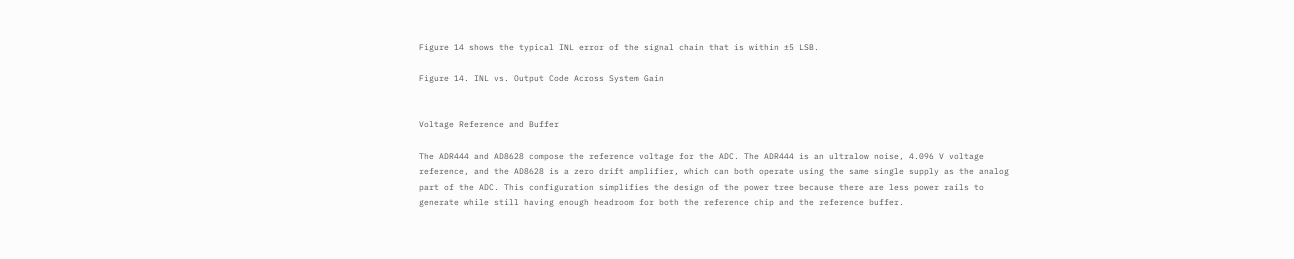Figure 14 shows the typical INL error of the signal chain that is within ±5 LSB.

Figure 14. INL vs. Output Code Across System Gain


Voltage Reference and Buffer

The ADR444 and AD8628 compose the reference voltage for the ADC. The ADR444 is an ultralow noise, 4.096 V voltage reference, and the AD8628 is a zero drift amplifier, which can both operate using the same single supply as the analog part of the ADC. This configuration simplifies the design of the power tree because there are less power rails to generate while still having enough headroom for both the reference chip and the reference buffer.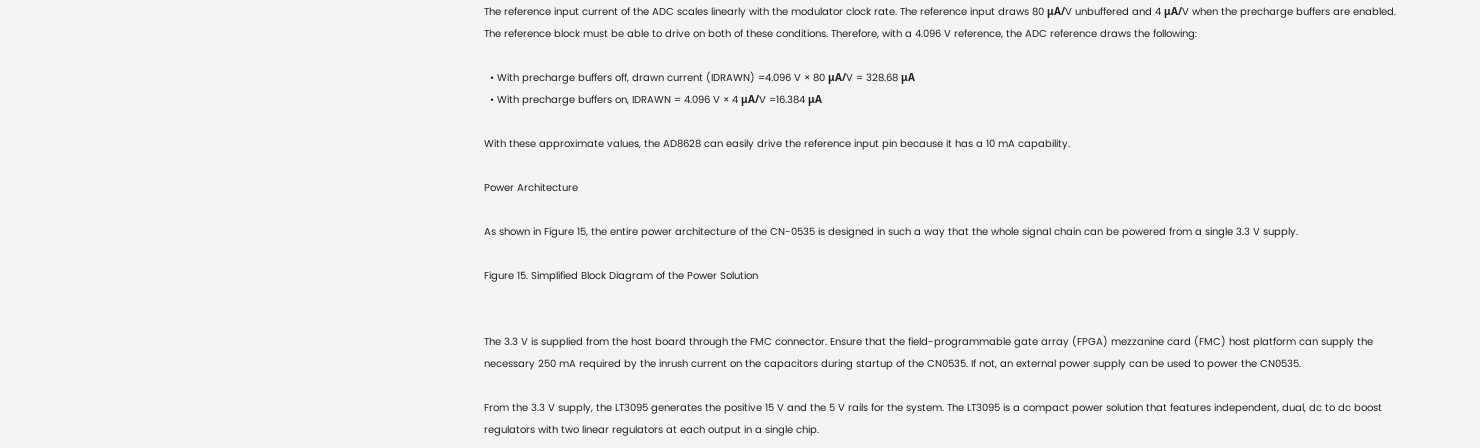The reference input current of the ADC scales linearly with the modulator clock rate. The reference input draws 80 μA/V unbuffered and 4 μA/V when the precharge buffers are enabled. The reference block must be able to drive on both of these conditions. Therefore, with a 4.096 V reference, the ADC reference draws the following:

  • With precharge buffers off, drawn current (IDRAWN) =4.096 V × 80 μA/V = 328.68 μA
  • With precharge buffers on, IDRAWN = 4.096 V × 4 μA/V =16.384 μA

With these approximate values, the AD8628 can easily drive the reference input pin because it has a 10 mA capability.

Power Architecture

As shown in Figure 15, the entire power architecture of the CN-0535 is designed in such a way that the whole signal chain can be powered from a single 3.3 V supply.

Figure 15. Simplified Block Diagram of the Power Solution


The 3.3 V is supplied from the host board through the FMC connector. Ensure that the field-programmable gate array (FPGA) mezzanine card (FMC) host platform can supply the necessary 250 mA required by the inrush current on the capacitors during startup of the CN0535. If not, an external power supply can be used to power the CN0535.

From the 3.3 V supply, the LT3095 generates the positive 15 V and the 5 V rails for the system. The LT3095 is a compact power solution that features independent, dual, dc to dc boost regulators with two linear regulators at each output in a single chip.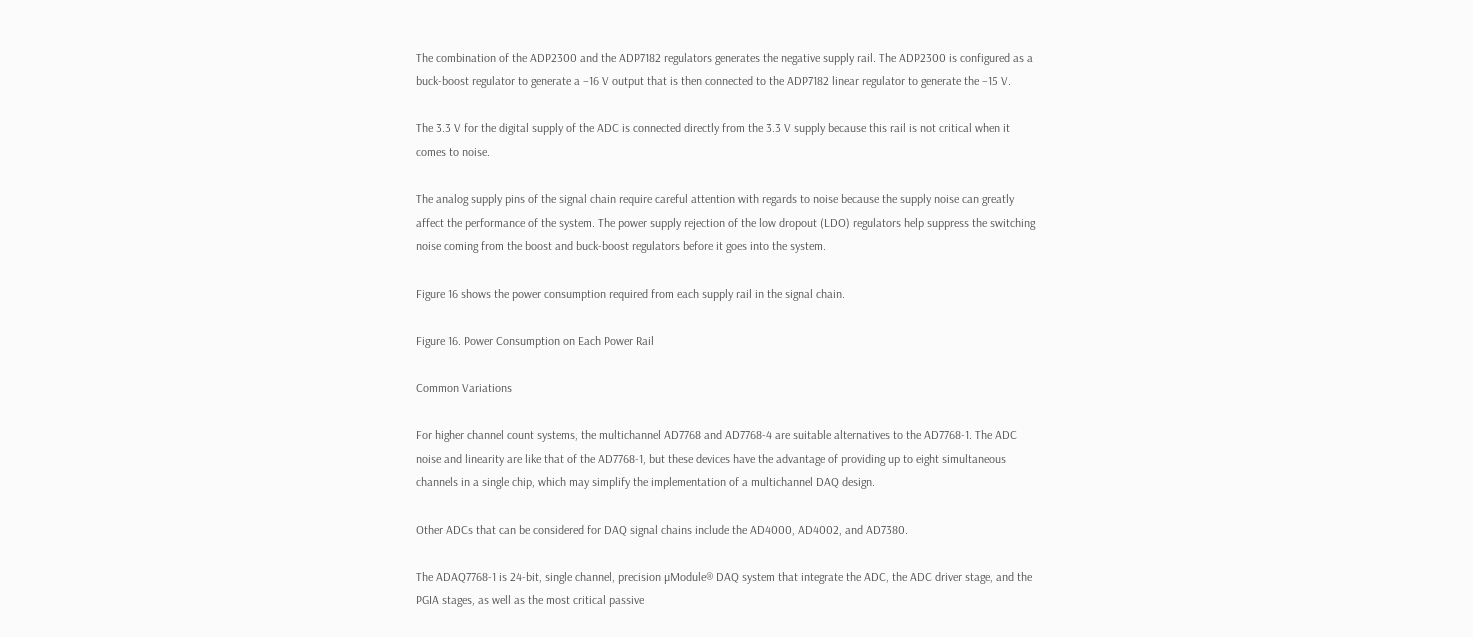The combination of the ADP2300 and the ADP7182 regulators generates the negative supply rail. The ADP2300 is configured as a buck-boost regulator to generate a −16 V output that is then connected to the ADP7182 linear regulator to generate the −15 V.

The 3.3 V for the digital supply of the ADC is connected directly from the 3.3 V supply because this rail is not critical when it comes to noise.

The analog supply pins of the signal chain require careful attention with regards to noise because the supply noise can greatly affect the performance of the system. The power supply rejection of the low dropout (LDO) regulators help suppress the switching noise coming from the boost and buck-boost regulators before it goes into the system.

Figure 16 shows the power consumption required from each supply rail in the signal chain.

Figure 16. Power Consumption on Each Power Rail

Common Variations

For higher channel count systems, the multichannel AD7768 and AD7768-4 are suitable alternatives to the AD7768-1. The ADC noise and linearity are like that of the AD7768-1, but these devices have the advantage of providing up to eight simultaneous channels in a single chip, which may simplify the implementation of a multichannel DAQ design.

Other ADCs that can be considered for DAQ signal chains include the AD4000, AD4002, and AD7380.

The ADAQ7768-1 is 24-bit, single channel, precision µModule® DAQ system that integrate the ADC, the ADC driver stage, and the PGIA stages, as well as the most critical passive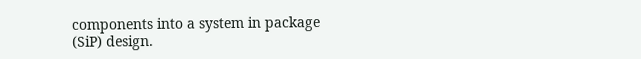components into a system in package (SiP) design.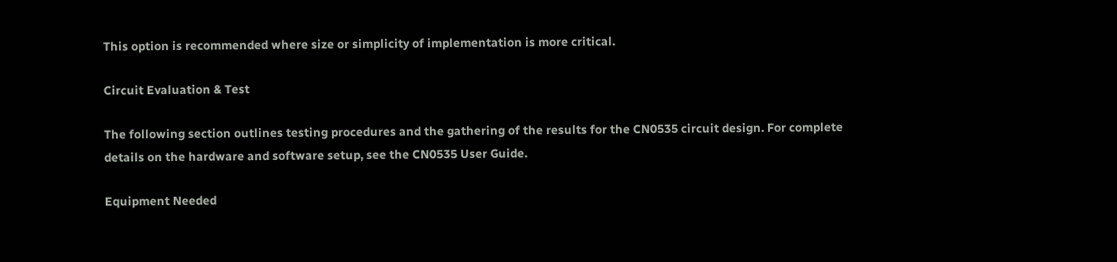This option is recommended where size or simplicity of implementation is more critical.

Circuit Evaluation & Test

The following section outlines testing procedures and the gathering of the results for the CN0535 circuit design. For complete details on the hardware and software setup, see the CN0535 User Guide.

Equipment Needed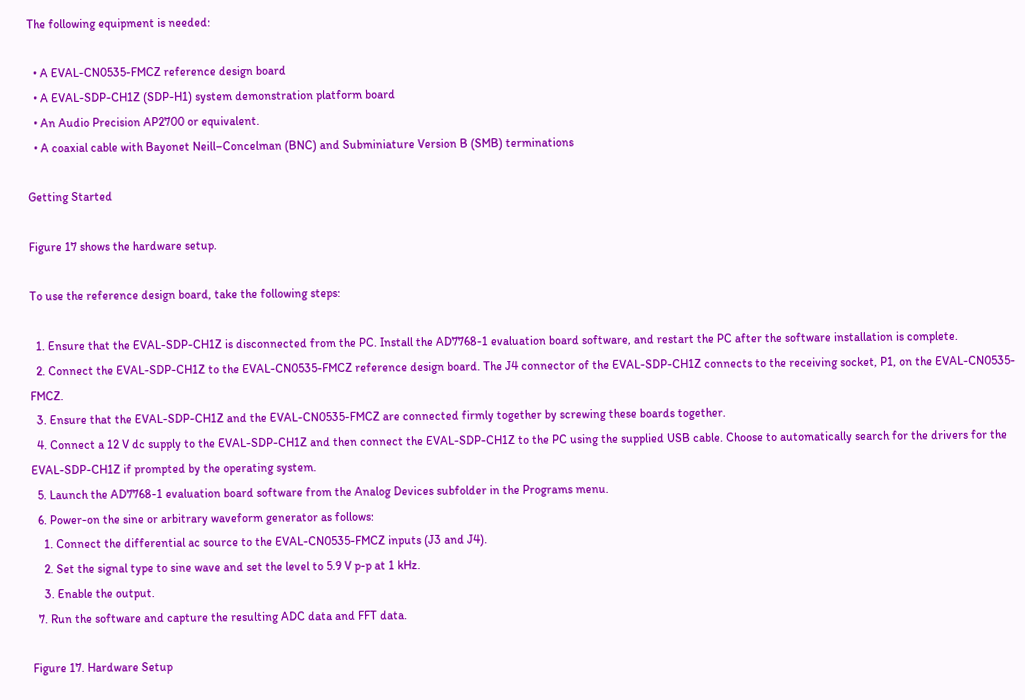The following equipment is needed:

  • A EVAL-CN0535-FMCZ reference design board
  • A EVAL-SDP-CH1Z (SDP-H1) system demonstration platform board
  • An Audio Precision AP2700 or equivalent.
  • A coaxial cable with Bayonet Neill–Concelman (BNC) and Subminiature Version B (SMB) terminations

Getting Started

Figure 17 shows the hardware setup.

To use the reference design board, take the following steps:

  1. Ensure that the EVAL-SDP-CH1Z is disconnected from the PC. Install the AD7768-1 evaluation board software, and restart the PC after the software installation is complete.
  2. Connect the EVAL-SDP-CH1Z to the EVAL-CN0535-FMCZ reference design board. The J4 connector of the EVAL-SDP-CH1Z connects to the receiving socket, P1, on the EVAL-CN0535-FMCZ.
  3. Ensure that the EVAL-SDP-CH1Z and the EVAL-CN0535-FMCZ are connected firmly together by screwing these boards together.
  4. Connect a 12 V dc supply to the EVAL-SDP-CH1Z and then connect the EVAL-SDP-CH1Z to the PC using the supplied USB cable. Choose to automatically search for the drivers for the EVAL-SDP-CH1Z if prompted by the operating system.
  5. Launch the AD7768-1 evaluation board software from the Analog Devices subfolder in the Programs menu.
  6. Power-on the sine or arbitrary waveform generator as follows:
    1. Connect the differential ac source to the EVAL-CN0535-FMCZ inputs (J3 and J4).
    2. Set the signal type to sine wave and set the level to 5.9 V p-p at 1 kHz.
    3. Enable the output.
  7. Run the software and capture the resulting ADC data and FFT data.

Figure 17. Hardware Setup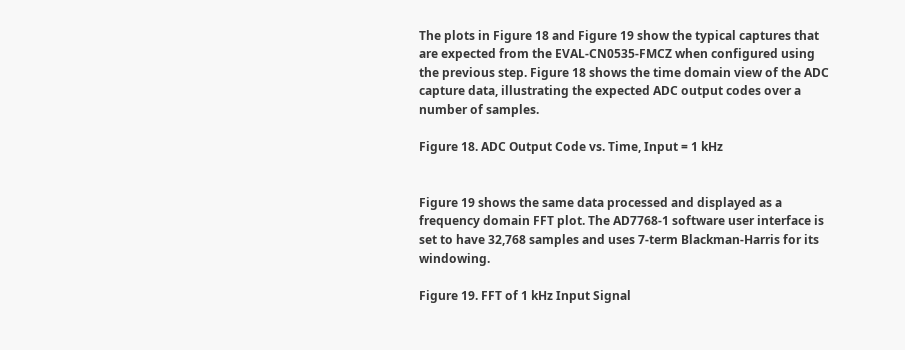The plots in Figure 18 and Figure 19 show the typical captures that are expected from the EVAL-CN0535-FMCZ when configured using the previous step. Figure 18 shows the time domain view of the ADC capture data, illustrating the expected ADC output codes over a number of samples.

Figure 18. ADC Output Code vs. Time, Input = 1 kHz


Figure 19 shows the same data processed and displayed as a frequency domain FFT plot. The AD7768-1 software user interface is set to have 32,768 samples and uses 7-term Blackman-Harris for its windowing.

Figure 19. FFT of 1 kHz Input Signal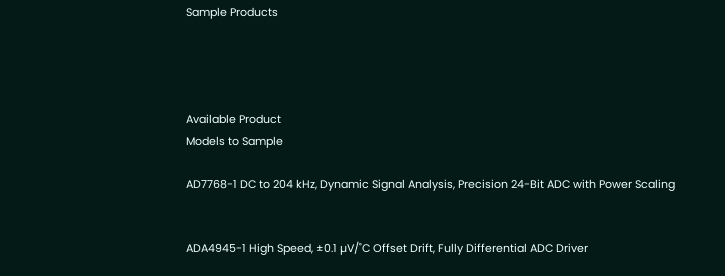Sample Products




Available Product
Models to Sample

AD7768-1 DC to 204 kHz, Dynamic Signal Analysis, Precision 24-Bit ADC with Power Scaling


ADA4945-1 High Speed, ±0.1 µV/˚C Offset Drift, Fully Differential ADC Driver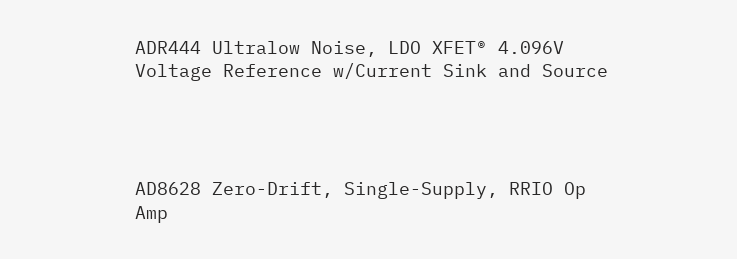ADR444 Ultralow Noise, LDO XFET® 4.096V Voltage Reference w/Current Sink and Source




AD8628 Zero-Drift, Single-Supply, RRIO Op Amp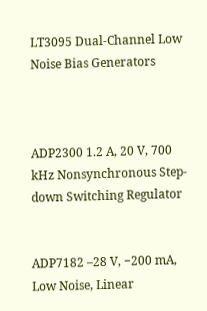LT3095 Dual-Channel Low Noise Bias Generators



ADP2300 1.2 A, 20 V, 700 kHz Nonsynchronous Step-down Switching Regulator


ADP7182 –28 V, −200 mA, Low Noise, Linear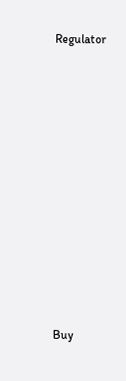Regulator













Buy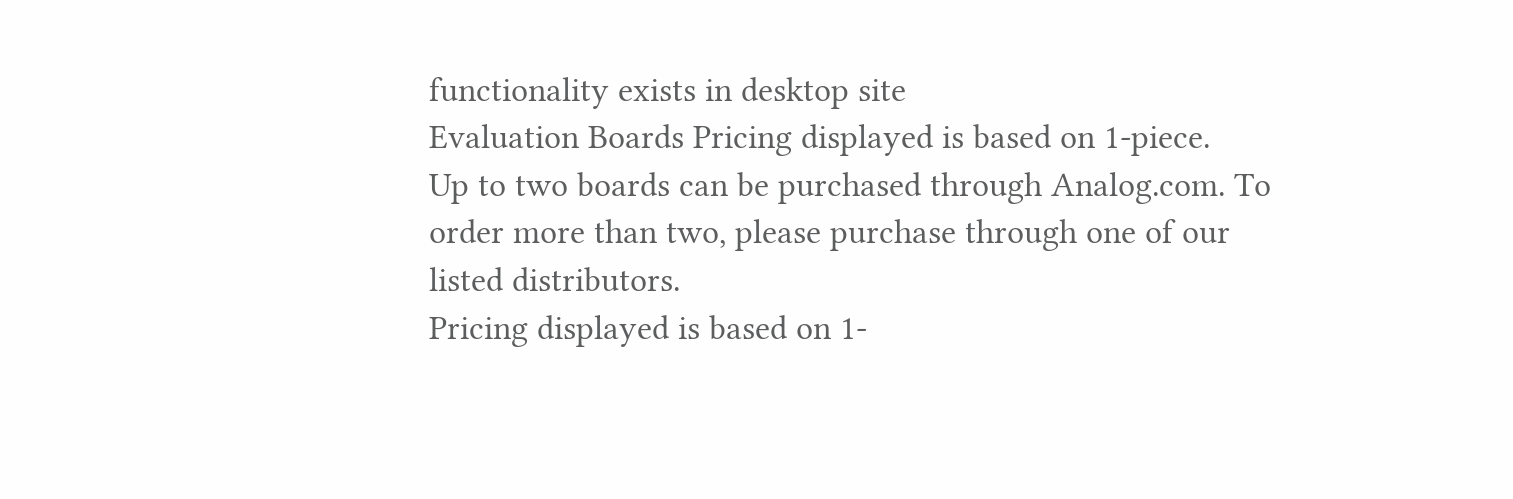functionality exists in desktop site
Evaluation Boards Pricing displayed is based on 1-piece.
Up to two boards can be purchased through Analog.com. To order more than two, please purchase through one of our listed distributors.
Pricing displayed is based on 1-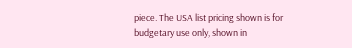piece. The USA list pricing shown is for budgetary use only, shown in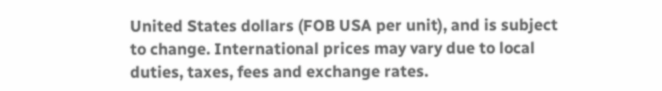United States dollars (FOB USA per unit), and is subject to change. International prices may vary due to local duties, taxes, fees and exchange rates.